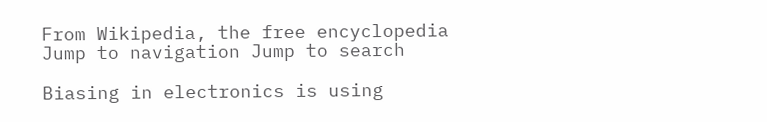From Wikipedia, the free encyclopedia
Jump to navigation Jump to search

Biasing in electronics is using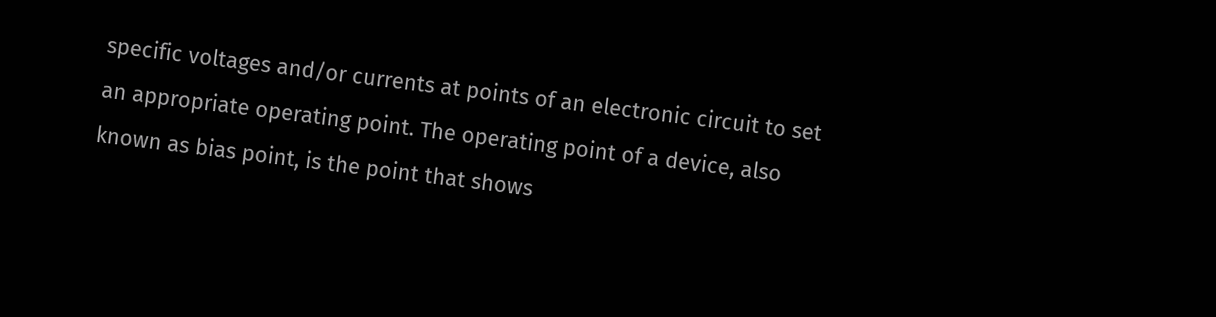specific voltages and/or currents at points of an electronic circuit to set an appropriate operating point. The operating point of a device, also known as bias point, is the point that shows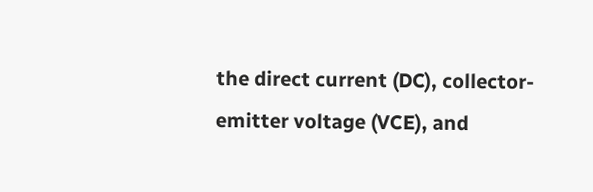the direct current (DC), collector-emitter voltage (VCE), and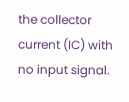the collector current (IC) with no input signal.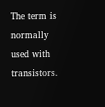The term is normally used with transistors.